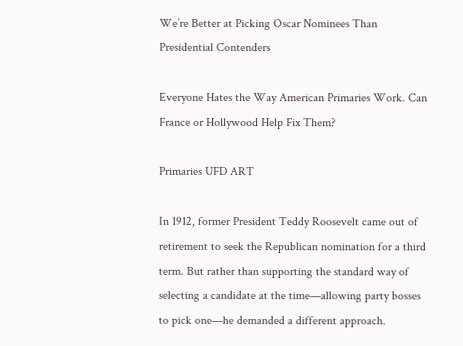We’re Better at Picking Oscar Nominees Than Presidential Contenders

Everyone Hates the Way American Primaries Work. Can France or Hollywood Help Fix Them?

Primaries UFD ART

In 1912, former President Teddy Roosevelt came out of retirement to seek the Republican nomination for a third term. But rather than supporting the standard way of selecting a candidate at the time—allowing party bosses to pick one—he demanded a different approach.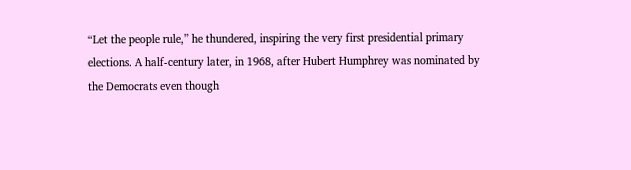“Let the people rule,” he thundered, inspiring the very first presidential primary elections. A half-century later, in 1968, after Hubert Humphrey was nominated by the Democrats even though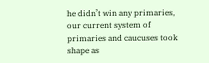he didn’t win any primaries, our current system of primaries and caucuses took shape as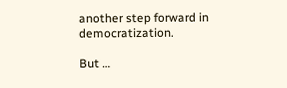another step forward in democratization.

But …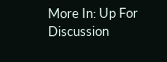More In: Up For Discussion